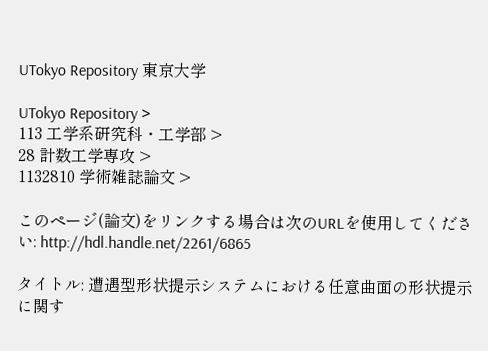UTokyo Repository 東京大学

UTokyo Repository >
113 工学系研究科・工学部 >
28 計数工学専攻 >
1132810 学術雑誌論文 >

このページ(論文)をリンクする場合は次のURLを使用してください: http://hdl.handle.net/2261/6865

タイトル: 遭遇型形状提示システムにおける任意曲面の形状提示に関す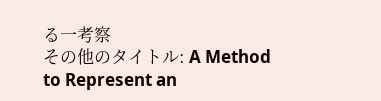る一考察
その他のタイトル: A Method to Represent an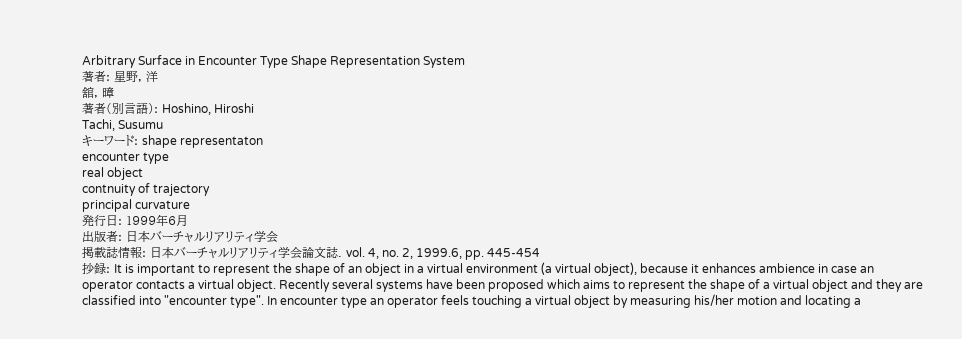Arbitrary Surface in Encounter Type Shape Representation System
著者: 星野, 洋
舘, 暲
著者(別言語): Hoshino, Hiroshi
Tachi, Susumu
キーワード: shape representaton
encounter type
real object
contnuity of trajectory
principal curvature
発行日: 1999年6月
出版者: 日本バーチャルリアリティ学会
掲載誌情報: 日本バーチャルリアリティ学会論文誌. vol. 4, no. 2, 1999.6, pp. 445-454
抄録: It is important to represent the shape of an object in a virtual environment (a virtual object), because it enhances ambience in case an operator contacts a virtual object. Recently several systems have been proposed which aims to represent the shape of a virtual object and they are classified into "encounter type". In encounter type an operator feels touching a virtual object by measuring his/her motion and locating a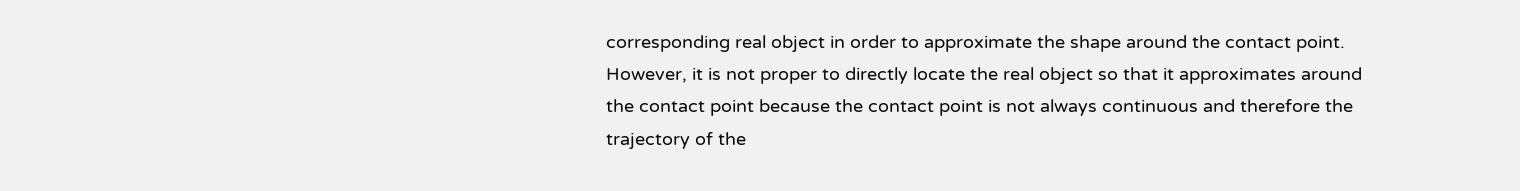corresponding real object in order to approximate the shape around the contact point. However, it is not proper to directly locate the real object so that it approximates around the contact point because the contact point is not always continuous and therefore the trajectory of the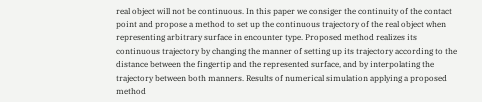real object will not be continuous. In this paper we consiger the continuity of the contact point and propose a method to set up the continuous trajectory of the real object when representing arbitrary surface in encounter type. Proposed method realizes its continuous trajectory by changing the manner of setting up its trajectory according to the distance between the fingertip and the represented surface, and by interpolating the trajectory between both manners. Results of numerical simulation applying a proposed method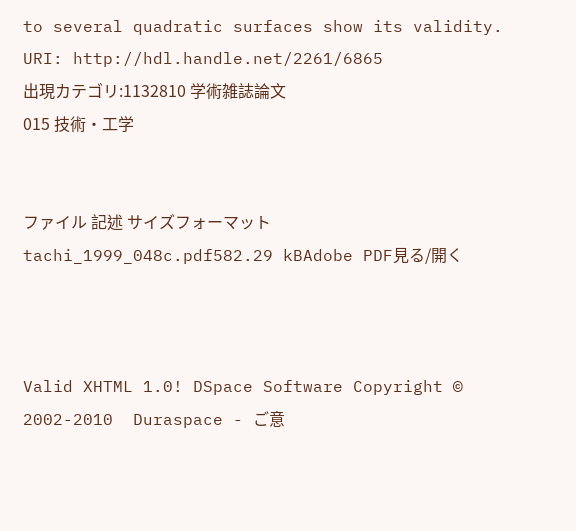to several quadratic surfaces show its validity.
URI: http://hdl.handle.net/2261/6865
出現カテゴリ:1132810 学術雑誌論文
015 技術・工学


ファイル 記述 サイズフォーマット
tachi_1999_048c.pdf582.29 kBAdobe PDF見る/開く



Valid XHTML 1.0! DSpace Software Copyright © 2002-2010  Duraspace - ご意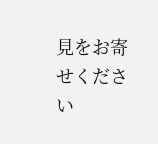見をお寄せください